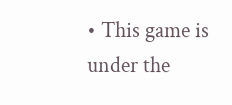• This game is under the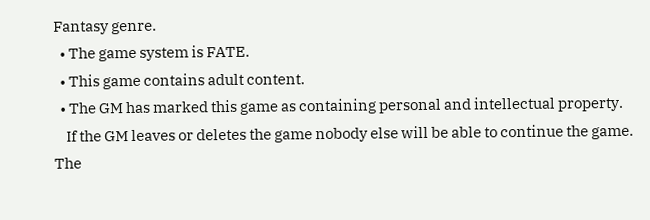Fantasy genre.
  • The game system is FATE.
  • This game contains adult content.
  • The GM has marked this game as containing personal and intellectual property.
    If the GM leaves or deletes the game nobody else will be able to continue the game.
The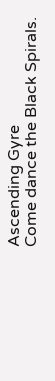Ascending Gyre
Come dance the Black Spirals.